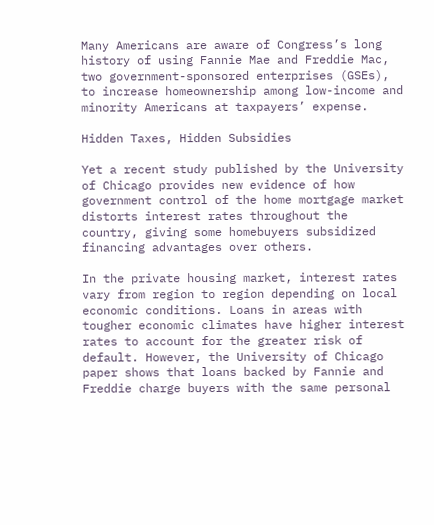Many Americans are aware of Congress’s long history of using Fannie Mae and Freddie Mac, two government-sponsored enterprises (GSEs), to increase homeownership among low-income and minority Americans at taxpayers’ expense.

Hidden Taxes, Hidden Subsidies

Yet a recent study published by the University of Chicago provides new evidence of how government control of the home mortgage market distorts interest rates throughout the country, giving some homebuyers subsidized financing advantages over others.

In the private housing market, interest rates vary from region to region depending on local economic conditions. Loans in areas with tougher economic climates have higher interest rates to account for the greater risk of default. However, the University of Chicago paper shows that loans backed by Fannie and Freddie charge buyers with the same personal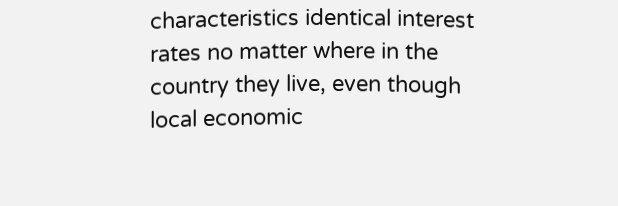characteristics identical interest rates no matter where in the country they live, even though local economic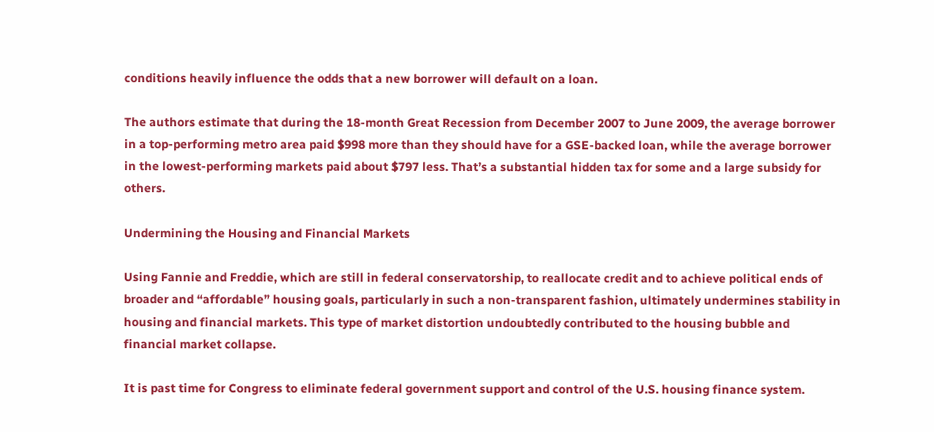conditions heavily influence the odds that a new borrower will default on a loan.

The authors estimate that during the 18-month Great Recession from December 2007 to June 2009, the average borrower in a top-performing metro area paid $998 more than they should have for a GSE-backed loan, while the average borrower in the lowest-performing markets paid about $797 less. That’s a substantial hidden tax for some and a large subsidy for others.

Undermining the Housing and Financial Markets

Using Fannie and Freddie, which are still in federal conservatorship, to reallocate credit and to achieve political ends of broader and “affordable” housing goals, particularly in such a non-transparent fashion, ultimately undermines stability in housing and financial markets. This type of market distortion undoubtedly contributed to the housing bubble and financial market collapse.

It is past time for Congress to eliminate federal government support and control of the U.S. housing finance system.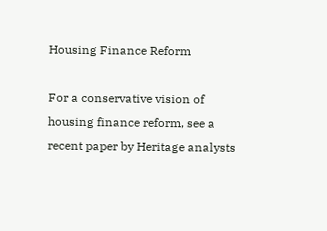Housing Finance Reform

For a conservative vision of housing finance reform, see a recent paper by Heritage analysts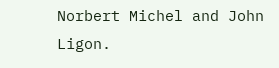Norbert Michel and John Ligon.